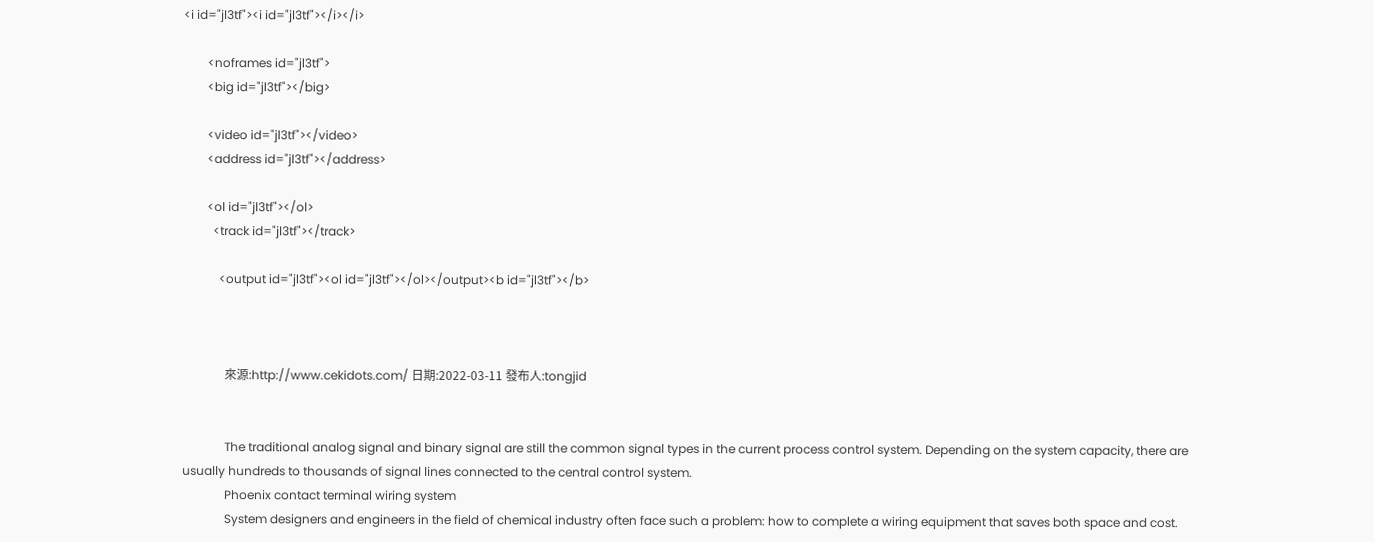<i id="jl3tf"><i id="jl3tf"></i></i>

        <noframes id="jl3tf">
        <big id="jl3tf"></big>

        <video id="jl3tf"></video>
        <address id="jl3tf"></address>

        <ol id="jl3tf"></ol>
          <track id="jl3tf"></track>

            <output id="jl3tf"><ol id="jl3tf"></ol></output><b id="jl3tf"></b>



              來源:http://www.cekidots.com/ 日期:2022-03-11 發布人:tongjid


              The traditional analog signal and binary signal are still the common signal types in the current process control system. Depending on the system capacity, there are usually hundreds to thousands of signal lines connected to the central control system.
              Phoenix contact terminal wiring system
              System designers and engineers in the field of chemical industry often face such a problem: how to complete a wiring equipment that saves both space and cost.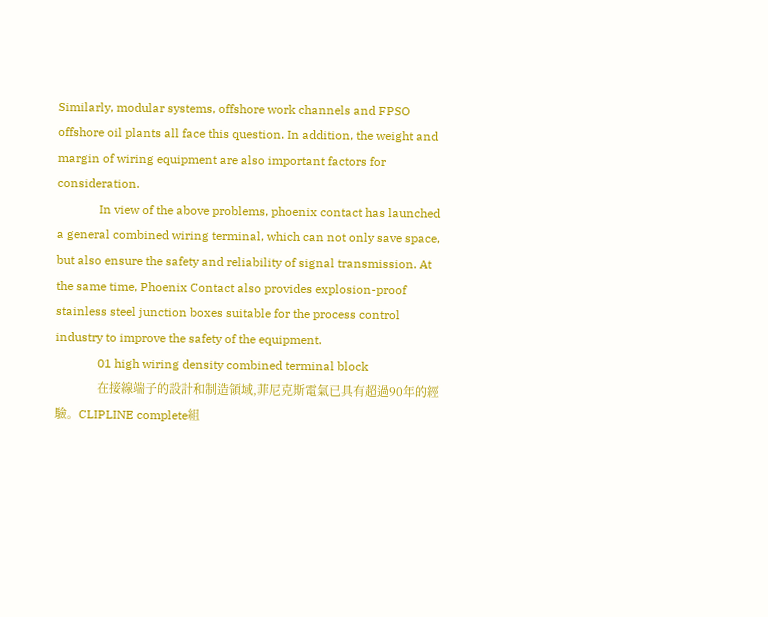Similarly, modular systems, offshore work channels and FPSO offshore oil plants all face this question. In addition, the weight and margin of wiring equipment are also important factors for consideration.
              In view of the above problems, phoenix contact has launched a general combined wiring terminal, which can not only save space, but also ensure the safety and reliability of signal transmission. At the same time, Phoenix Contact also provides explosion-proof stainless steel junction boxes suitable for the process control industry to improve the safety of the equipment.
              01 high wiring density combined terminal block
              在接線端子的設計和制造領域,菲尼克斯電氣已具有超過90年的經驗。CLIPLINE complete組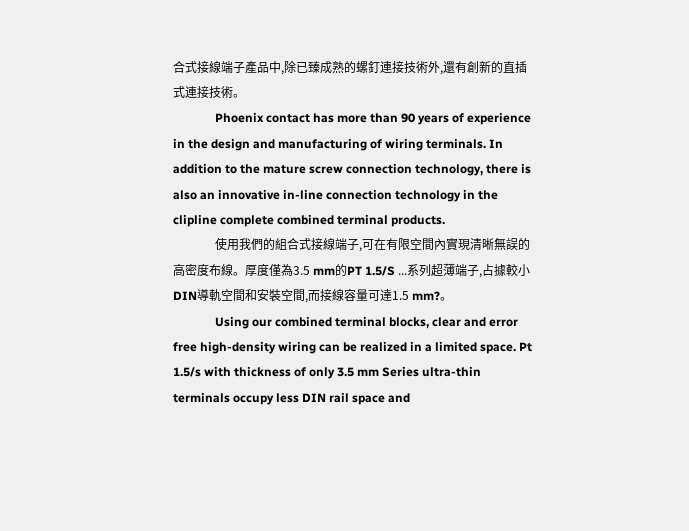合式接線端子產品中,除已臻成熟的螺釘連接技術外,還有創新的直插式連接技術。
              Phoenix contact has more than 90 years of experience in the design and manufacturing of wiring terminals. In addition to the mature screw connection technology, there is also an innovative in-line connection technology in the clipline complete combined terminal products.
              使用我們的組合式接線端子,可在有限空間內實現清晰無誤的高密度布線。厚度僅為3.5 mm的PT 1.5/S ...系列超薄端子,占據較小DIN導軌空間和安裝空間,而接線容量可達1.5 mm?。
              Using our combined terminal blocks, clear and error free high-density wiring can be realized in a limited space. Pt 1.5/s with thickness of only 3.5 mm Series ultra-thin terminals occupy less DIN rail space and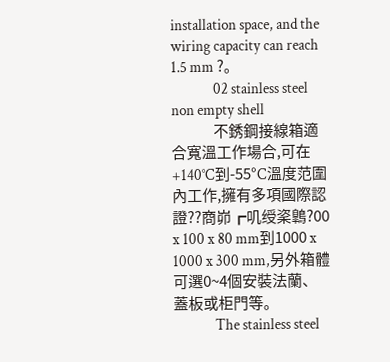installation space, and the wiring capacity can reach 1.5 mm ?。
              02 stainless steel non empty shell
              不銹鋼接線箱適合寬溫工作場合,可在+140°C到-55°C溫度范圍內工作,擁有多項國際認證??商峁┏叽绶秶鷱?00 x 100 x 80 mm到1000 x 1000 x 300 mm,另外箱體可選0~4個安裝法蘭、蓋板或柜門等。
              The stainless steel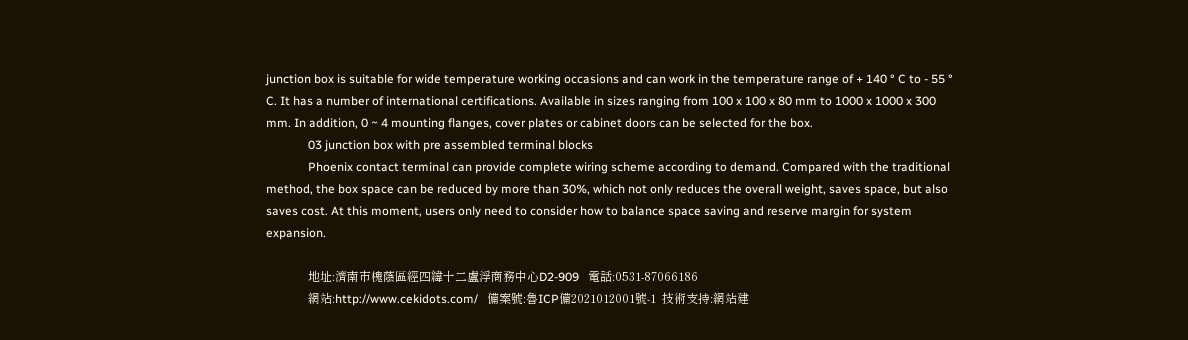junction box is suitable for wide temperature working occasions and can work in the temperature range of + 140 ° C to - 55 ° C. It has a number of international certifications. Available in sizes ranging from 100 x 100 x 80 mm to 1000 x 1000 x 300 mm. In addition, 0 ~ 4 mounting flanges, cover plates or cabinet doors can be selected for the box.
              03 junction box with pre assembled terminal blocks
              Phoenix contact terminal can provide complete wiring scheme according to demand. Compared with the traditional method, the box space can be reduced by more than 30%, which not only reduces the overall weight, saves space, but also saves cost. At this moment, users only need to consider how to balance space saving and reserve margin for system expansion.

              地址:濟南市槐蔭區經四緯十二盧浮商務中心D2-909   電話:0531-87066186
              網站:http://www.cekidots.com/   備案號:魯ICP備2021012001號-1  技術支持:網站建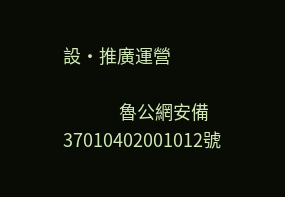設·推廣運營

              魯公網安備 37010402001012號